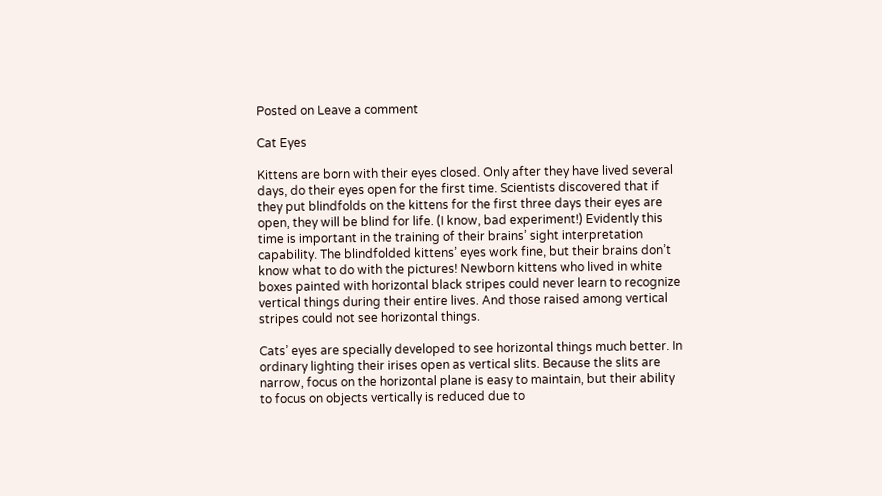Posted on Leave a comment

Cat Eyes

Kittens are born with their eyes closed. Only after they have lived several days, do their eyes open for the first time. Scientists discovered that if they put blindfolds on the kittens for the first three days their eyes are open, they will be blind for life. (I know, bad experiment!) Evidently this time is important in the training of their brains’ sight interpretation capability. The blindfolded kittens’ eyes work fine, but their brains don’t know what to do with the pictures! Newborn kittens who lived in white boxes painted with horizontal black stripes could never learn to recognize vertical things during their entire lives. And those raised among vertical stripes could not see horizontal things.

Cats’ eyes are specially developed to see horizontal things much better. In ordinary lighting their irises open as vertical slits. Because the slits are narrow, focus on the horizontal plane is easy to maintain, but their ability to focus on objects vertically is reduced due to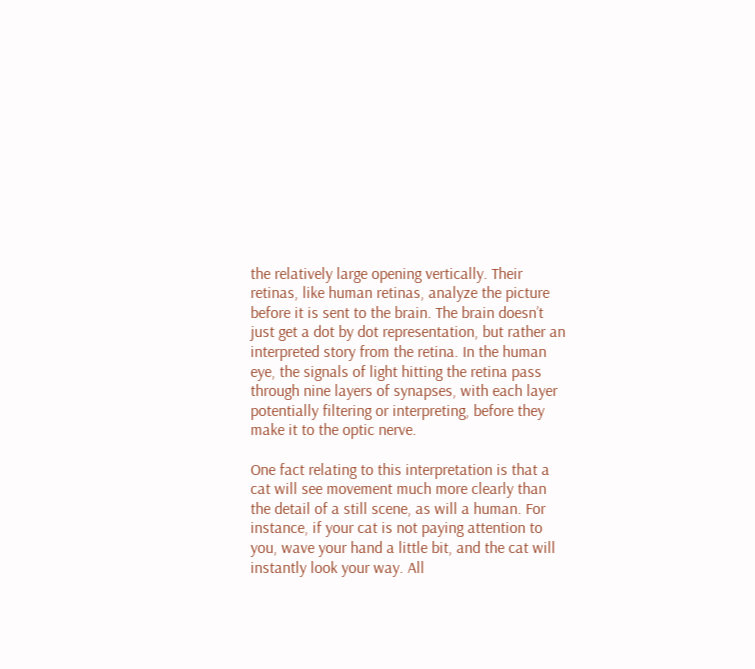the relatively large opening vertically. Their retinas, like human retinas, analyze the picture before it is sent to the brain. The brain doesn’t just get a dot by dot representation, but rather an interpreted story from the retina. In the human eye, the signals of light hitting the retina pass through nine layers of synapses, with each layer potentially filtering or interpreting, before they make it to the optic nerve.

One fact relating to this interpretation is that a cat will see movement much more clearly than the detail of a still scene, as will a human. For instance, if your cat is not paying attention to you, wave your hand a little bit, and the cat will instantly look your way. All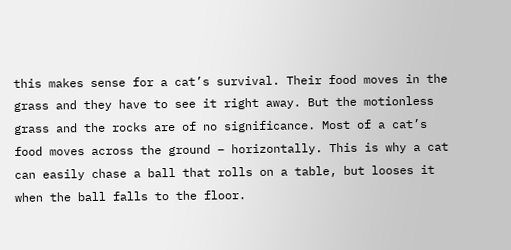this makes sense for a cat’s survival. Their food moves in the grass and they have to see it right away. But the motionless grass and the rocks are of no significance. Most of a cat’s food moves across the ground – horizontally. This is why a cat can easily chase a ball that rolls on a table, but looses it when the ball falls to the floor.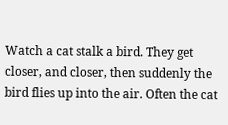Watch a cat stalk a bird. They get closer, and closer, then suddenly the bird flies up into the air. Often the cat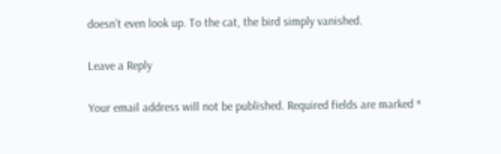doesn’t even look up. To the cat, the bird simply vanished.

Leave a Reply

Your email address will not be published. Required fields are marked *